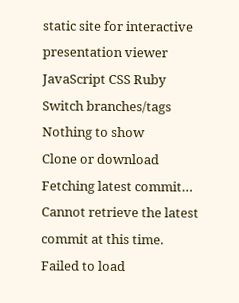static site for interactive presentation viewer
JavaScript CSS Ruby
Switch branches/tags
Nothing to show
Clone or download
Fetching latest commit…
Cannot retrieve the latest commit at this time.
Failed to load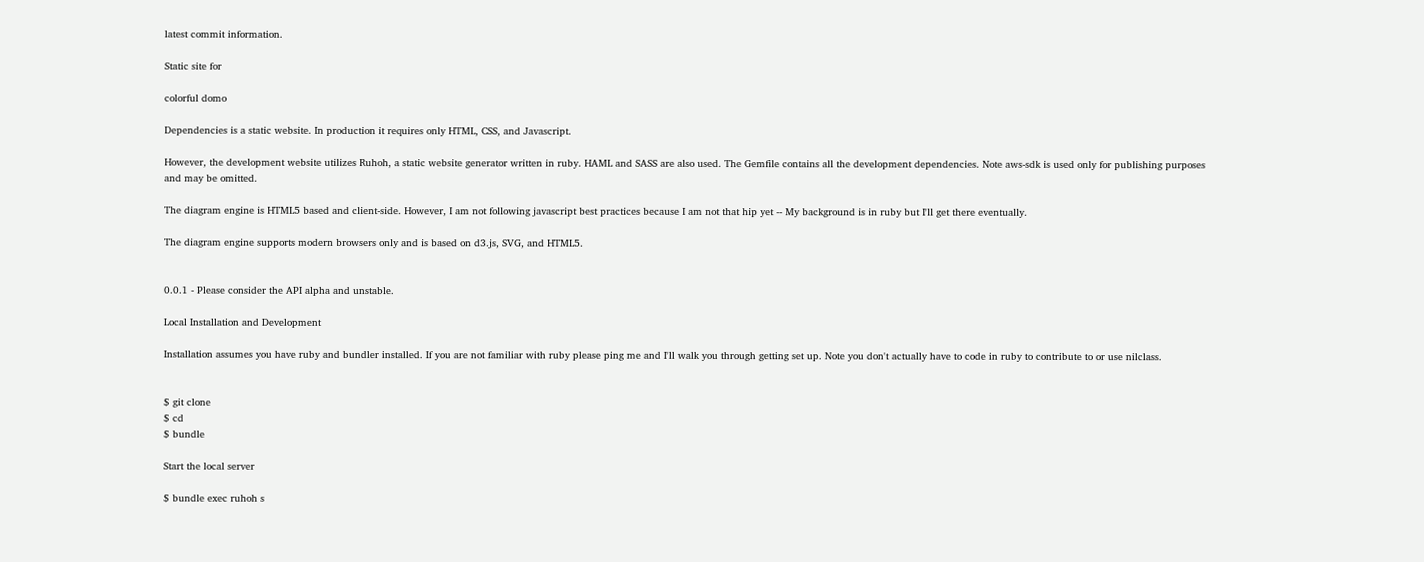latest commit information.

Static site for

colorful domo

Dependencies is a static website. In production it requires only HTML, CSS, and Javascript.

However, the development website utilizes Ruhoh, a static website generator written in ruby. HAML and SASS are also used. The Gemfile contains all the development dependencies. Note aws-sdk is used only for publishing purposes and may be omitted.

The diagram engine is HTML5 based and client-side. However, I am not following javascript best practices because I am not that hip yet -- My background is in ruby but I'll get there eventually.

The diagram engine supports modern browsers only and is based on d3.js, SVG, and HTML5.


0.0.1 - Please consider the API alpha and unstable.

Local Installation and Development

Installation assumes you have ruby and bundler installed. If you are not familiar with ruby please ping me and I'll walk you through getting set up. Note you don't actually have to code in ruby to contribute to or use nilclass.


$ git clone
$ cd
$ bundle

Start the local server

$ bundle exec ruhoh s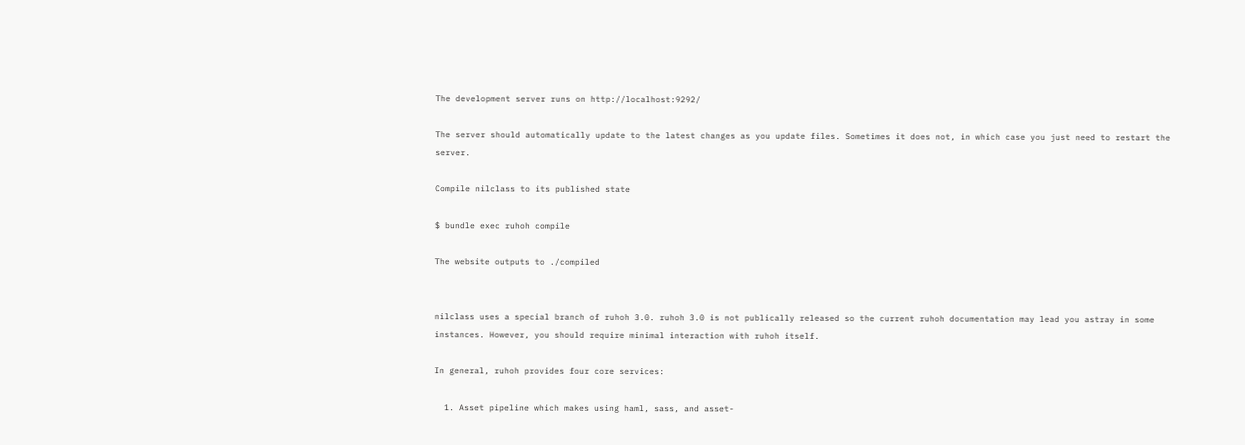The development server runs on http://localhost:9292/

The server should automatically update to the latest changes as you update files. Sometimes it does not, in which case you just need to restart the server.

Compile nilclass to its published state

$ bundle exec ruhoh compile

The website outputs to ./compiled


nilclass uses a special branch of ruhoh 3.0. ruhoh 3.0 is not publically released so the current ruhoh documentation may lead you astray in some instances. However, you should require minimal interaction with ruhoh itself.

In general, ruhoh provides four core services:

  1. Asset pipeline which makes using haml, sass, and asset-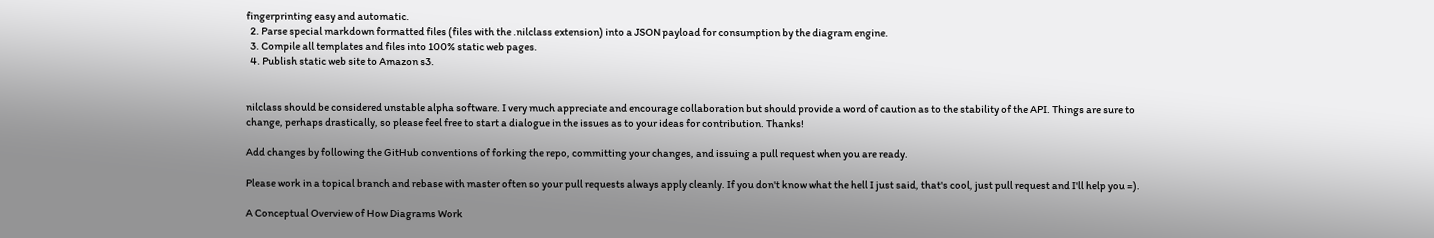fingerprinting easy and automatic.
  2. Parse special markdown formatted files (files with the .nilclass extension) into a JSON payload for consumption by the diagram engine.
  3. Compile all templates and files into 100% static web pages.
  4. Publish static web site to Amazon s3.


nilclass should be considered unstable alpha software. I very much appreciate and encourage collaboration but should provide a word of caution as to the stability of the API. Things are sure to change, perhaps drastically, so please feel free to start a dialogue in the issues as to your ideas for contribution. Thanks!

Add changes by following the GitHub conventions of forking the repo, committing your changes, and issuing a pull request when you are ready.

Please work in a topical branch and rebase with master often so your pull requests always apply cleanly. If you don't know what the hell I just said, that's cool, just pull request and I'll help you =).

A Conceptual Overview of How Diagrams Work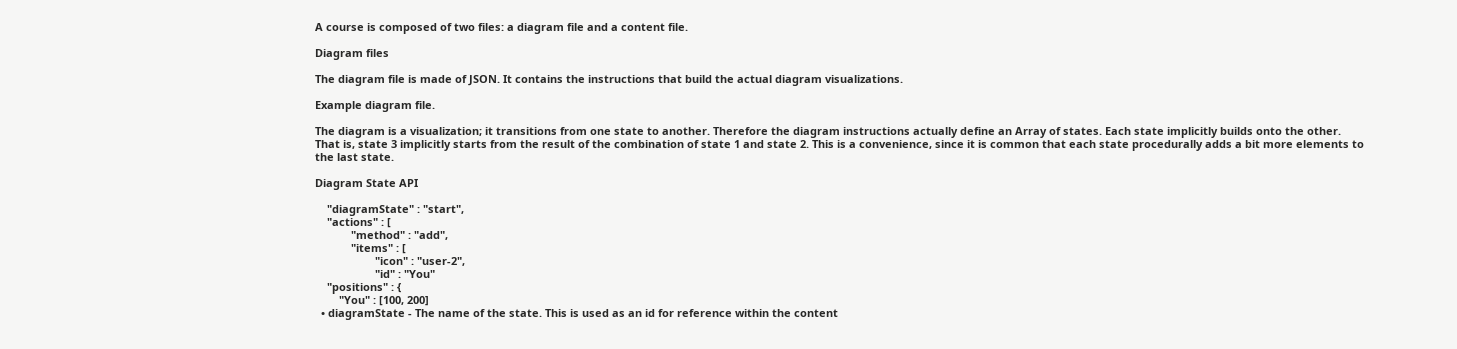A course is composed of two files: a diagram file and a content file.

Diagram files

The diagram file is made of JSON. It contains the instructions that build the actual diagram visualizations.

Example diagram file.

The diagram is a visualization; it transitions from one state to another. Therefore the diagram instructions actually define an Array of states. Each state implicitly builds onto the other. That is, state 3 implicitly starts from the result of the combination of state 1 and state 2. This is a convenience, since it is common that each state procedurally adds a bit more elements to the last state.

Diagram State API

    "diagramState" : "start",
    "actions" : [
            "method" : "add",
            "items" : [
                    "icon" : "user-2",
                    "id" : "You"
    "positions" : {
        "You" : [100, 200]
  • diagramState - The name of the state. This is used as an id for reference within the content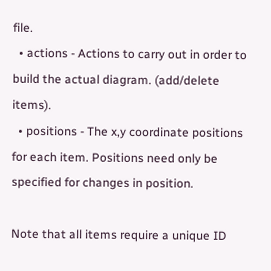file.
  • actions - Actions to carry out in order to build the actual diagram. (add/delete items).
  • positions - The x,y coordinate positions for each item. Positions need only be specified for changes in position.

Note that all items require a unique ID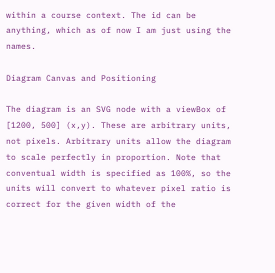within a course context. The id can be anything, which as of now I am just using the names.

Diagram Canvas and Positioning

The diagram is an SVG node with a viewBox of [1200, 500] (x,y). These are arbitrary units, not pixels. Arbitrary units allow the diagram to scale perfectly in proportion. Note that conventual width is specified as 100%, so the units will convert to whatever pixel ratio is correct for the given width of the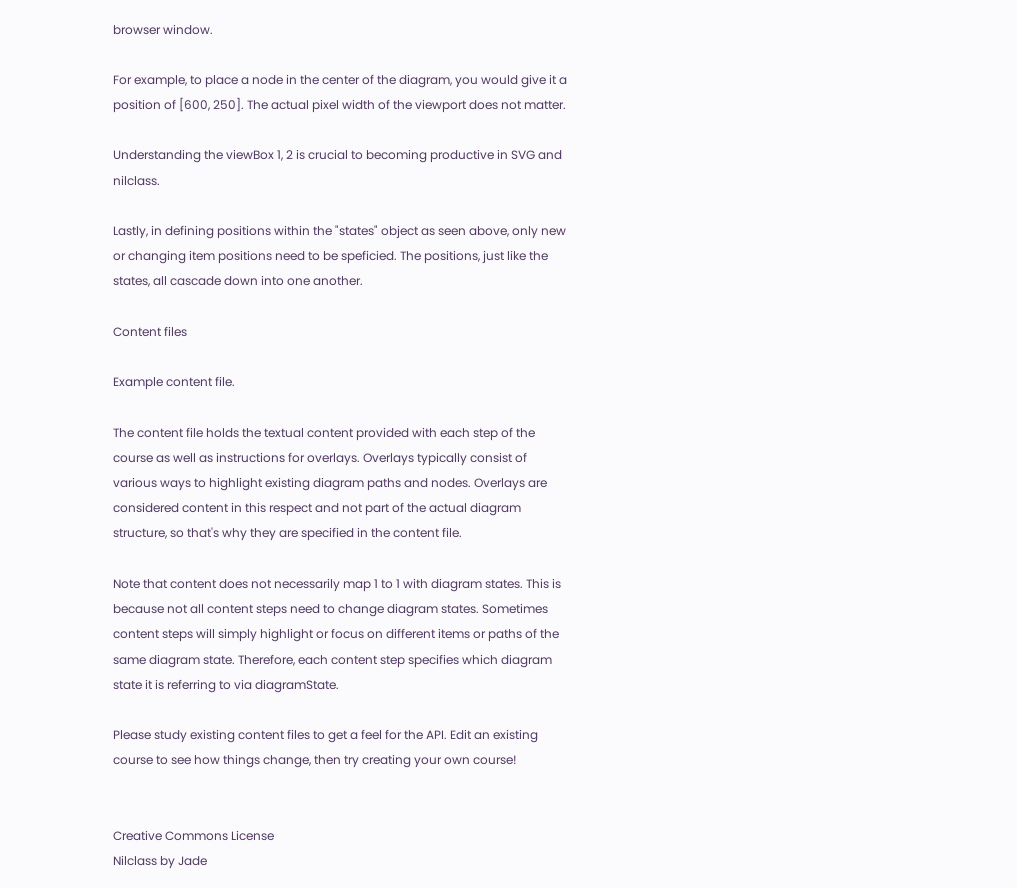browser window.

For example, to place a node in the center of the diagram, you would give it a position of [600, 250]. The actual pixel width of the viewport does not matter.

Understanding the viewBox 1, 2 is crucial to becoming productive in SVG and nilclass.

Lastly, in defining positions within the "states" object as seen above, only new or changing item positions need to be speficied. The positions, just like the states, all cascade down into one another.

Content files

Example content file.

The content file holds the textual content provided with each step of the course as well as instructions for overlays. Overlays typically consist of various ways to highlight existing diagram paths and nodes. Overlays are considered content in this respect and not part of the actual diagram structure, so that's why they are specified in the content file.

Note that content does not necessarily map 1 to 1 with diagram states. This is because not all content steps need to change diagram states. Sometimes content steps will simply highlight or focus on different items or paths of the same diagram state. Therefore, each content step specifies which diagram state it is referring to via diagramState.

Please study existing content files to get a feel for the API. Edit an existing course to see how things change, then try creating your own course!


Creative Commons License
Nilclass by Jade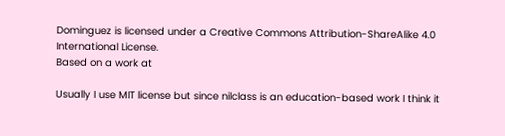Dominguez is licensed under a Creative Commons Attribution-ShareAlike 4.0 International License.
Based on a work at

Usually I use MIT license but since nilclass is an education-based work I think it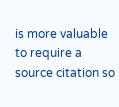is more valuable to require a source citation so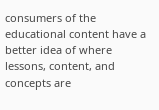consumers of the educational content have a better idea of where lessons, content, and concepts are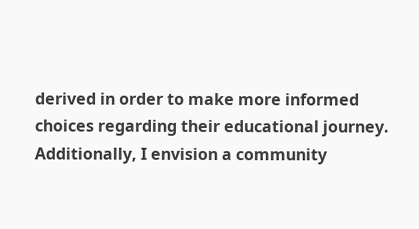derived in order to make more informed choices regarding their educational journey. Additionally, I envision a community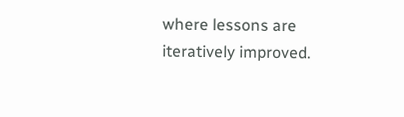where lessons are iteratively improved.